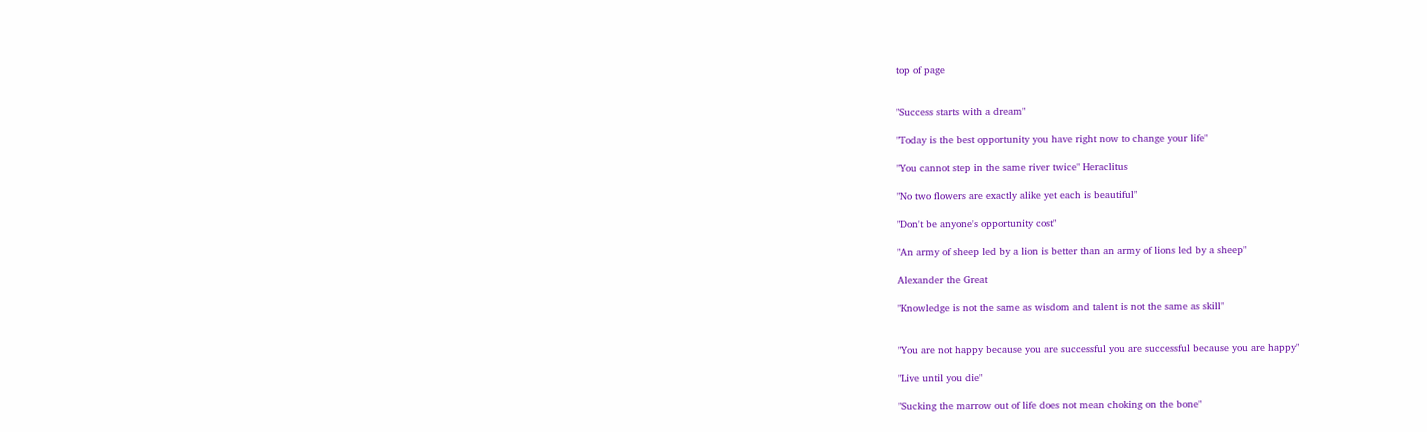top of page


"Success starts with a dream"

"Today is the best opportunity you have right now to change your life"

"You cannot step in the same river twice" Heraclitus

"No two flowers are exactly alike yet each is beautiful"

"Don't be anyone's opportunity cost"

"An army of sheep led by a lion is better than an army of lions led by a sheep"

Alexander the Great

"Knowledge is not the same as wisdom and talent is not the same as skill"


"You are not happy because you are successful you are successful because you are happy"

"Live until you die"

"Sucking the marrow out of life does not mean choking on the bone"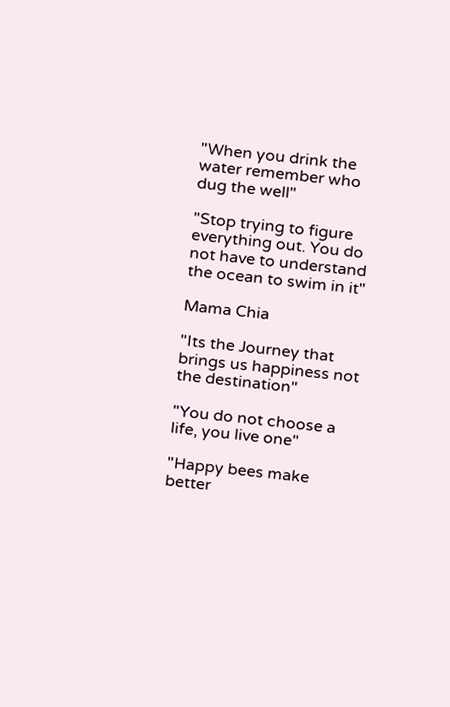"When you drink the water remember who dug the well"

"Stop trying to figure everything out. You do not have to understand the ocean to swim in it"

Mama Chia

"Its the Journey that brings us happiness not the destination"

"You do not choose a life, you live one"

"Happy bees make better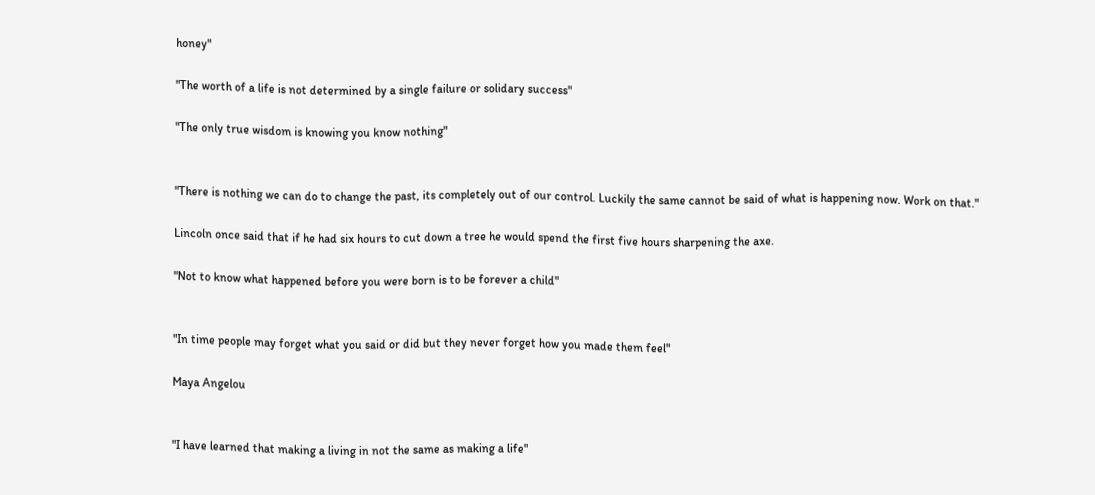honey"

"The worth of a life is not determined by a single failure or solidary success"

"The only true wisdom is knowing you know nothing"


"There is nothing we can do to change the past, its completely out of our control. Luckily the same cannot be said of what is happening now. Work on that."

Lincoln once said that if he had six hours to cut down a tree he would spend the first five hours sharpening the axe.

"Not to know what happened before you were born is to be forever a child"


"In time people may forget what you said or did but they never forget how you made them feel"

Maya Angelou


"I have learned that making a living in not the same as making a life"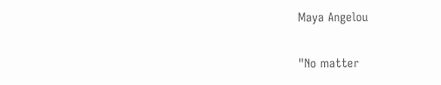Maya Angelou

"No matter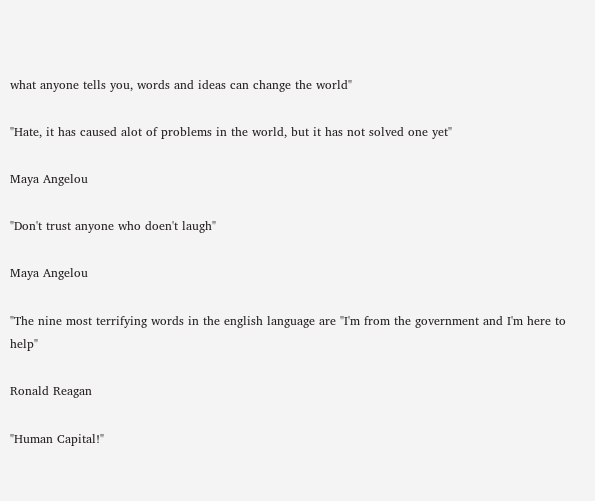what anyone tells you, words and ideas can change the world"

"Hate, it has caused alot of problems in the world, but it has not solved one yet"

Maya Angelou

"Don't trust anyone who doen't laugh"

Maya Angelou

"The nine most terrifying words in the english language are "I'm from the government and I'm here to help"

Ronald Reagan

"Human Capital!"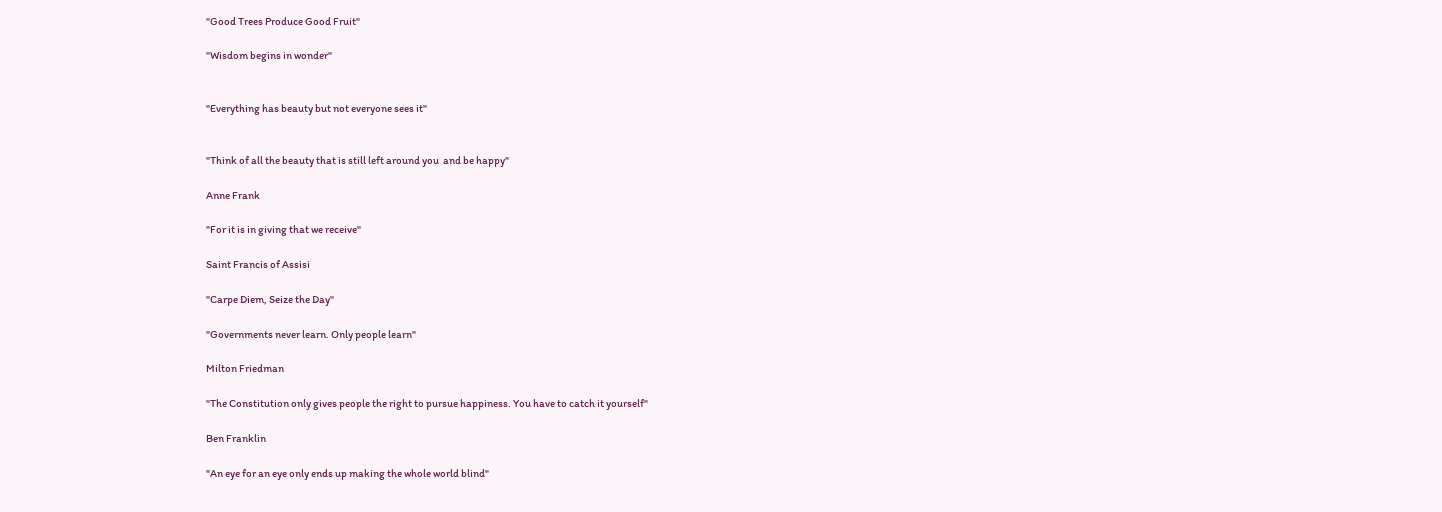"Good Trees Produce Good Fruit"

"Wisdom begins in wonder"


"Everything has beauty but not everyone sees it"


"Think of all the beauty that is still left around you  and be happy"

Anne Frank

"For it is in giving that we receive"

Saint Francis of Assisi

"Carpe Diem, Seize the Day"

"Governments never learn. Only people learn"

Milton Friedman

"The Constitution only gives people the right to pursue happiness. You have to catch it yourself"

Ben Franklin

"An eye for an eye only ends up making the whole world blind"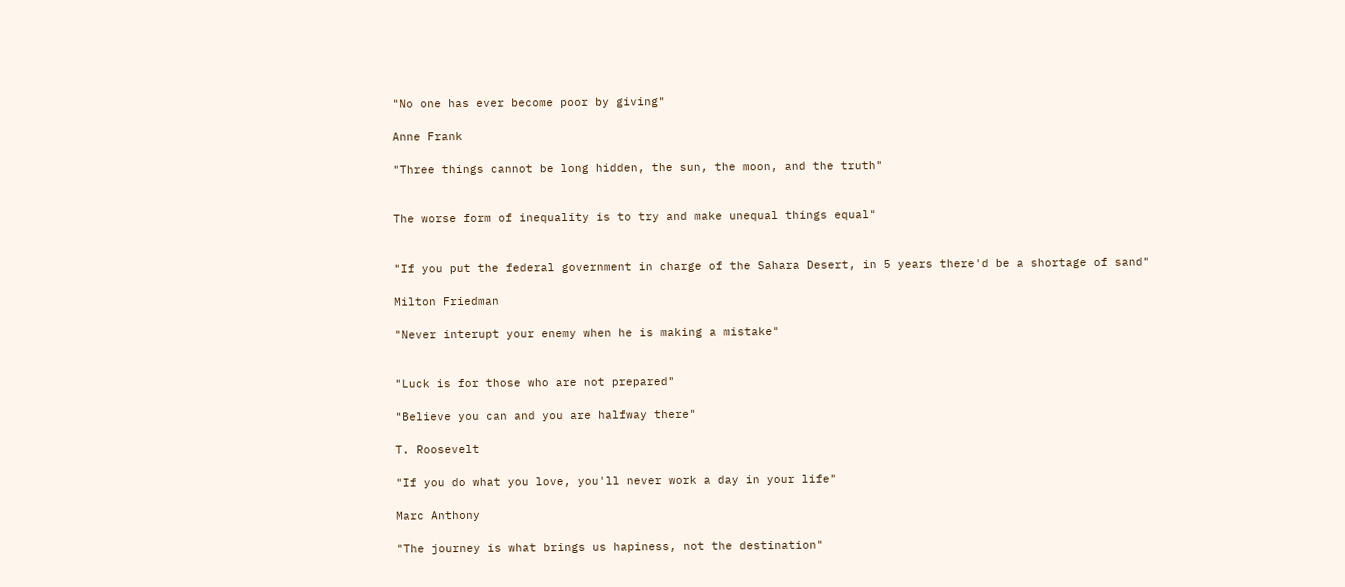"No one has ever become poor by giving"

Anne Frank

"Three things cannot be long hidden, the sun, the moon, and the truth"


The worse form of inequality is to try and make unequal things equal"


"If you put the federal government in charge of the Sahara Desert, in 5 years there'd be a shortage of sand"

Milton Friedman

"Never interupt your enemy when he is making a mistake"


"Luck is for those who are not prepared"

"Believe you can and you are halfway there"

T. Roosevelt

"If you do what you love, you'll never work a day in your life"

Marc Anthony

"The journey is what brings us hapiness, not the destination"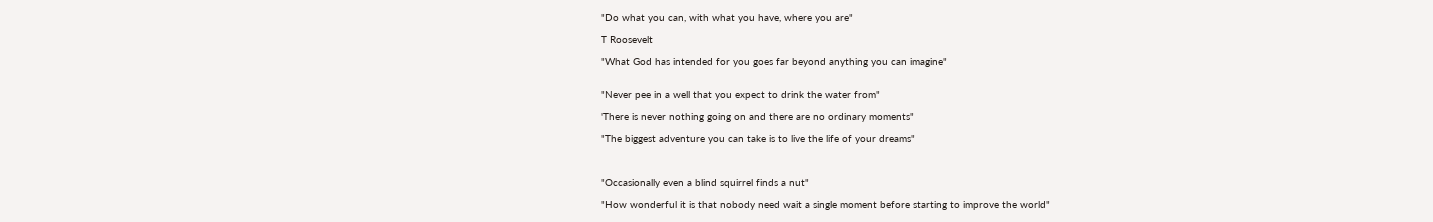"Do what you can, with what you have, where you are"

T Roosevelt

"What God has intended for you goes far beyond anything you can imagine"


"Never pee in a well that you expect to drink the water from"

'There is never nothing going on and there are no ordinary moments"

"The biggest adventure you can take is to live the life of your dreams"



"Occasionally even a blind squirrel finds a nut"

"How wonderful it is that nobody need wait a single moment before starting to improve the world"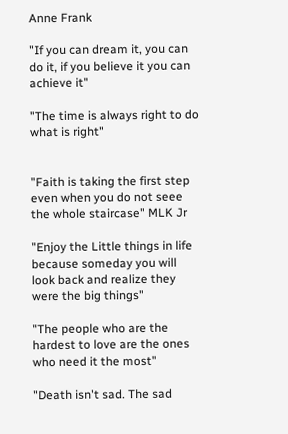Anne Frank

"If you can dream it, you can do it, if you believe it you can achieve it"

"The time is always right to do what is right"


"Faith is taking the first step even when you do not seee the whole staircase" MLK Jr

"Enjoy the Little things in life because someday you will look back and realize they were the big things"

"The people who are the hardest to love are the ones who need it the most"

"Death isn't sad. The sad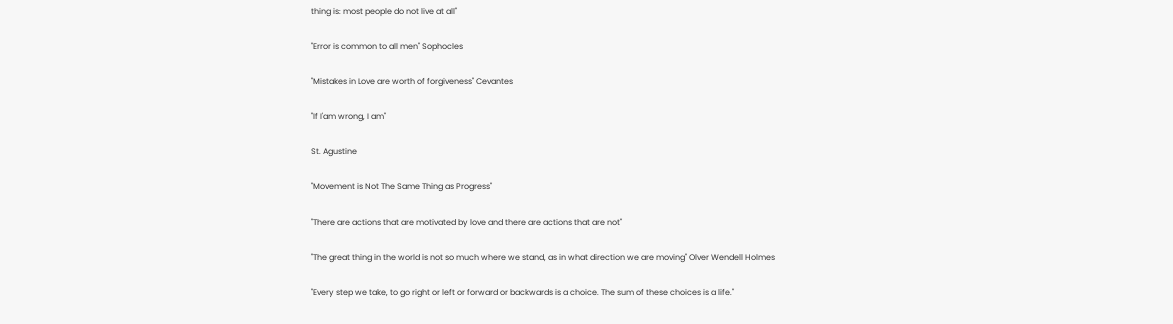thing is: most people do not live at all"

"Error is common to all men" Sophocles

"Mistakes in Love are worth of forgiveness" Cevantes

"If I'am wrong, I am"

St. Agustine

"Movement is Not The Same Thing as Progress"

"There are actions that are motivated by love and there are actions that are not"

"The great thing in the world is not so much where we stand, as in what direction we are moving" Olver Wendell Holmes

"Every step we take, to go right or left or forward or backwards is a choice. The sum of these choices is a life."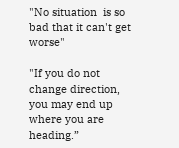"No situation  is so bad that it can't get worse"

"If you do not change direction, you may end up where you are heading.”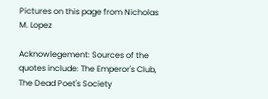Pictures on this page from Nicholas M. Lopez

Acknowlegement: Sources of the quotes include: The Emperor's Club, The Dead Poet's Society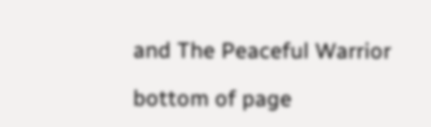and The Peaceful Warrior

bottom of page